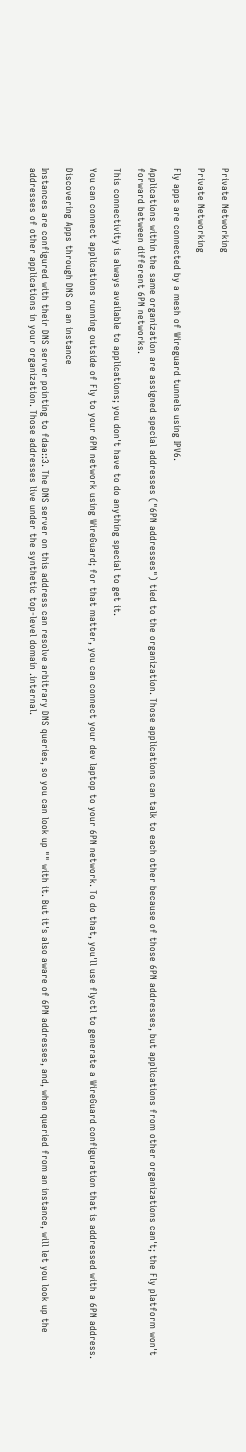Private Networking

Private Networking

Fly apps are connected by a mesh of Wireguard tunnels using IPV6.

Applications within the same organization are assigned special addresses ("6PN addresses") tied to the organization. Those applications can talk to each other because of those 6PN addresses, but applications from other organizations can't; the Fly platform won't forward between different 6PN networks.

This connectivity is always available to applications; you don't have to do anything special to get it.

You can connect applications running outside of Fly to your 6PN network using WireGuard; for that matter, you can connect your dev laptop to your 6PN network. To do that, you'll use flyctl to generate a WireGuard configuration that is addressed with a 6PN address.

Discovering Apps through DNS on an instance

Instances are configured with their DNS server pointing to fdaa::3. The DNS server on this address can resolve arbitrary DNS queries, so you can look up "" with it. But it's also aware of 6PN addresses, and, when queried from an instance, will let you look up the addresses of other applications in your organization. Those addresses live under the synthetic top-level domain .internal.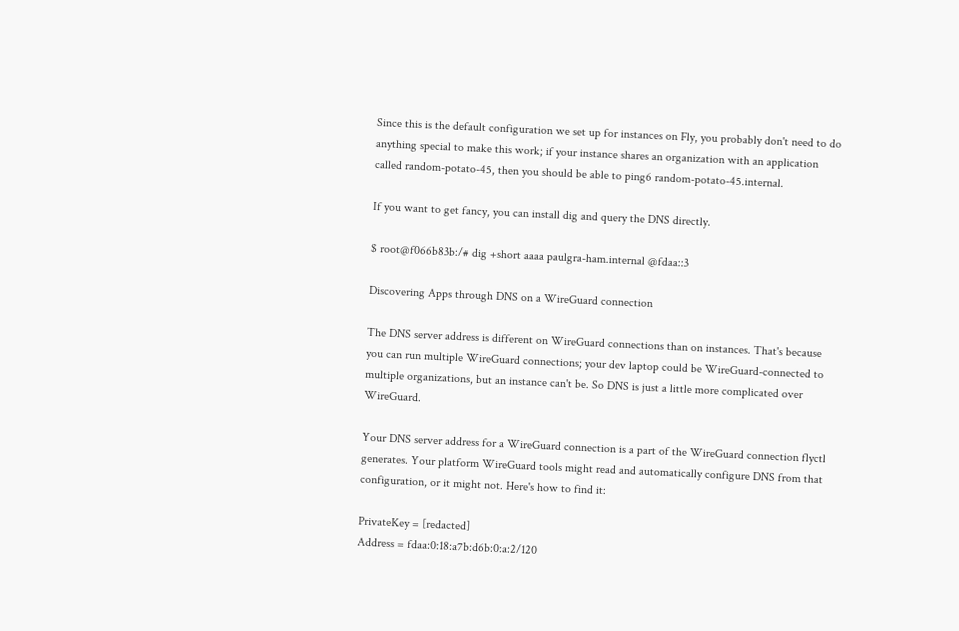Since this is the default configuration we set up for instances on Fly, you probably don't need to do anything special to make this work; if your instance shares an organization with an application called random-potato-45, then you should be able to ping6 random-potato-45.internal.

If you want to get fancy, you can install dig and query the DNS directly.

$ root@f066b83b:/# dig +short aaaa paulgra-ham.internal @fdaa::3

Discovering Apps through DNS on a WireGuard connection

The DNS server address is different on WireGuard connections than on instances. That's because you can run multiple WireGuard connections; your dev laptop could be WireGuard-connected to multiple organizations, but an instance can't be. So DNS is just a little more complicated over WireGuard.

Your DNS server address for a WireGuard connection is a part of the WireGuard connection flyctl generates. Your platform WireGuard tools might read and automatically configure DNS from that configuration, or it might not. Here's how to find it:

PrivateKey = [redacted]
Address = fdaa:0:18:a7b:d6b:0:a:2/120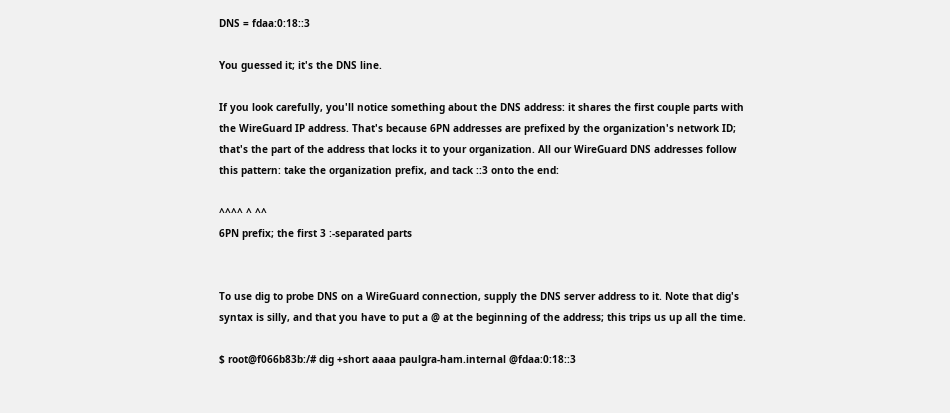DNS = fdaa:0:18::3

You guessed it; it's the DNS line.

If you look carefully, you'll notice something about the DNS address: it shares the first couple parts with the WireGuard IP address. That's because 6PN addresses are prefixed by the organization's network ID; that's the part of the address that locks it to your organization. All our WireGuard DNS addresses follow this pattern: take the organization prefix, and tack ::3 onto the end:

^^^^ ^ ^^
6PN prefix; the first 3 :-separated parts


To use dig to probe DNS on a WireGuard connection, supply the DNS server address to it. Note that dig's syntax is silly, and that you have to put a @ at the beginning of the address; this trips us up all the time.

$ root@f066b83b:/# dig +short aaaa paulgra-ham.internal @fdaa:0:18::3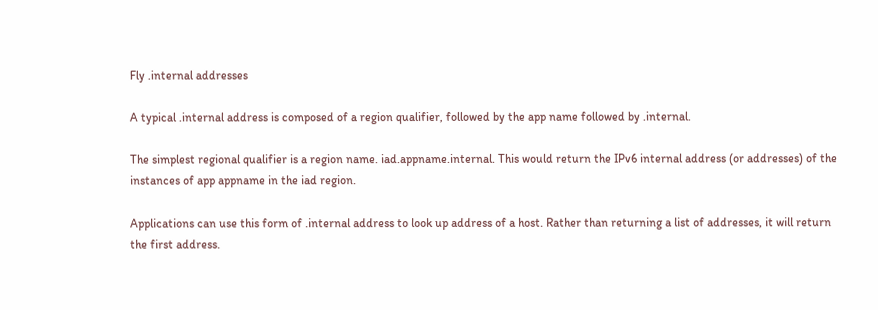Fly .internal addresses

A typical .internal address is composed of a region qualifier, followed by the app name followed by .internal.

The simplest regional qualifier is a region name. iad.appname.internal. This would return the IPv6 internal address (or addresses) of the instances of app appname in the iad region.

Applications can use this form of .internal address to look up address of a host. Rather than returning a list of addresses, it will return the first address.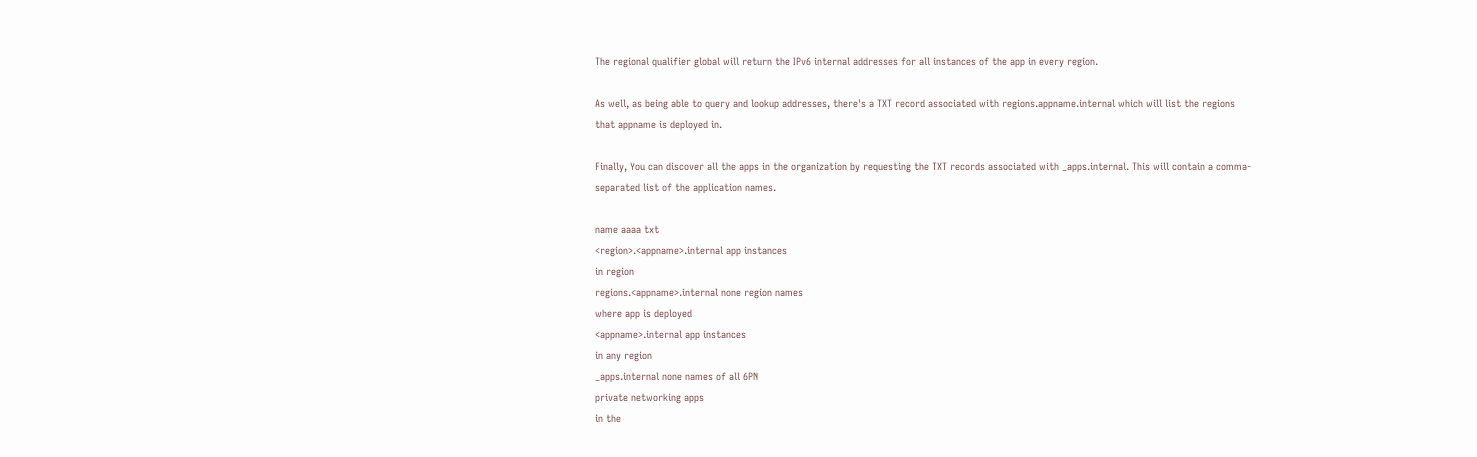The regional qualifier global will return the IPv6 internal addresses for all instances of the app in every region.

As well, as being able to query and lookup addresses, there's a TXT record associated with regions.appname.internal which will list the regions that appname is deployed in.

Finally, You can discover all the apps in the organization by requesting the TXT records associated with _apps.internal. This will contain a comma-separated list of the application names.

name aaaa txt
<region>.<appname>.internal app instances
in region
regions.<appname>.internal none region names
where app is deployed
<appname>.internal app instances
in any region
_apps.internal none names of all 6PN
private networking apps
in the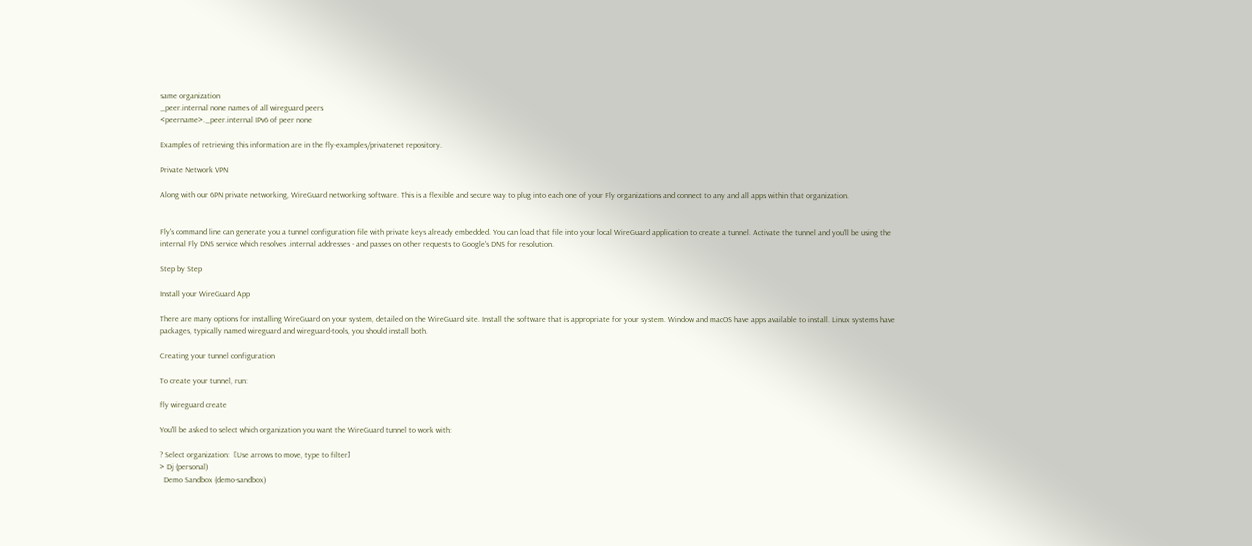same organization
_peer.internal none names of all wireguard peers
<peername>._peer.internal IPv6 of peer none

Examples of retrieving this information are in the fly-examples/privatenet repository.

Private Network VPN

Along with our 6PN private networking, WireGuard networking software. This is a flexible and secure way to plug into each one of your Fly organizations and connect to any and all apps within that organization.


Fly's command line can generate you a tunnel configuration file with private keys already embedded. You can load that file into your local WireGuard application to create a tunnel. Activate the tunnel and you'll be using the internal Fly DNS service which resolves .internal addresses - and passes on other requests to Google's DNS for resolution.

Step by Step

Install your WireGuard App

There are many options for installing WireGuard on your system, detailed on the WireGuard site. Install the software that is appropriate for your system. Window and macOS have apps available to install. Linux systems have packages, typically named wireguard and wireguard-tools, you should install both.

Creating your tunnel configuration

To create your tunnel, run:

fly wireguard create

You'll be asked to select which organization you want the WireGuard tunnel to work with:

? Select organization:  [Use arrows to move, type to filter]
> Dj (personal)
  Demo Sandbox (demo-sandbox)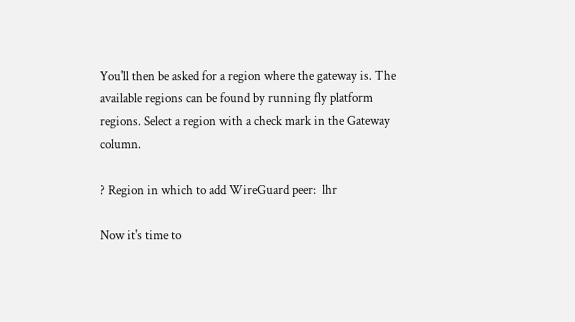You'll then be asked for a region where the gateway is. The available regions can be found by running fly platform regions. Select a region with a check mark in the Gateway column.

? Region in which to add WireGuard peer:  lhr

Now it's time to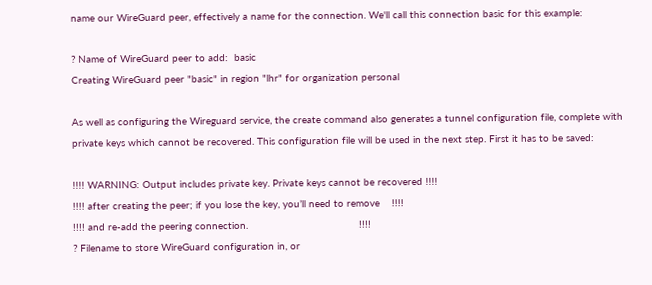name our WireGuard peer, effectively a name for the connection. We'll call this connection basic for this example:

? Name of WireGuard peer to add:  basic
Creating WireGuard peer "basic" in region "lhr" for organization personal

As well as configuring the Wireguard service, the create command also generates a tunnel configuration file, complete with private keys which cannot be recovered. This configuration file will be used in the next step. First it has to be saved:

!!!! WARNING: Output includes private key. Private keys cannot be recovered !!!!
!!!! after creating the peer; if you lose the key, you’ll need to remove    !!!!
!!!! and re-add the peering connection.                                     !!!!
? Filename to store WireGuard configuration in, or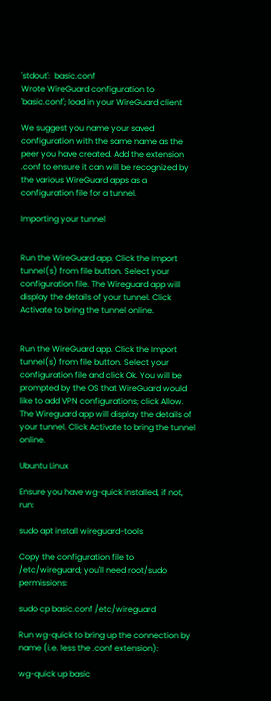'stdout':  basic.conf
Wrote WireGuard configuration to 'basic.conf'; load in your WireGuard client

We suggest you name your saved configuration with the same name as the peer you have created. Add the extension .conf to ensure it can will be recognized by the various WireGuard apps as a configuration file for a tunnel.

Importing your tunnel


Run the WireGuard app. Click the Import tunnel(s) from file button. Select your configuration file. The Wireguard app will display the details of your tunnel. Click Activate to bring the tunnel online.


Run the WireGuard app. Click the Import tunnel(s) from file button. Select your configuration file and click Ok. You will be prompted by the OS that WireGuard would like to add VPN configurations; click Allow. The Wireguard app will display the details of your tunnel. Click Activate to bring the tunnel online.

Ubuntu Linux

Ensure you have wg-quick installed, if not, run:

sudo apt install wireguard-tools

Copy the configuration file to /etc/wireguard; you'll need root/sudo permissions:

sudo cp basic.conf /etc/wireguard

Run wg-quick to bring up the connection by name (i.e. less the .conf extension):

wg-quick up basic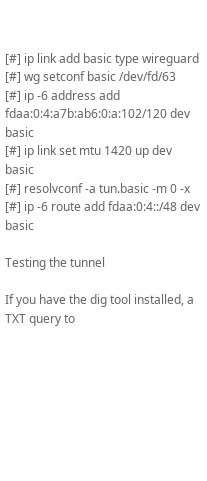[#] ip link add basic type wireguard
[#] wg setconf basic /dev/fd/63
[#] ip -6 address add fdaa:0:4:a7b:ab6:0:a:102/120 dev basic
[#] ip link set mtu 1420 up dev basic
[#] resolvconf -a tun.basic -m 0 -x
[#] ip -6 route add fdaa:0:4::/48 dev basic

Testing the tunnel

If you have the dig tool installed, a TXT query to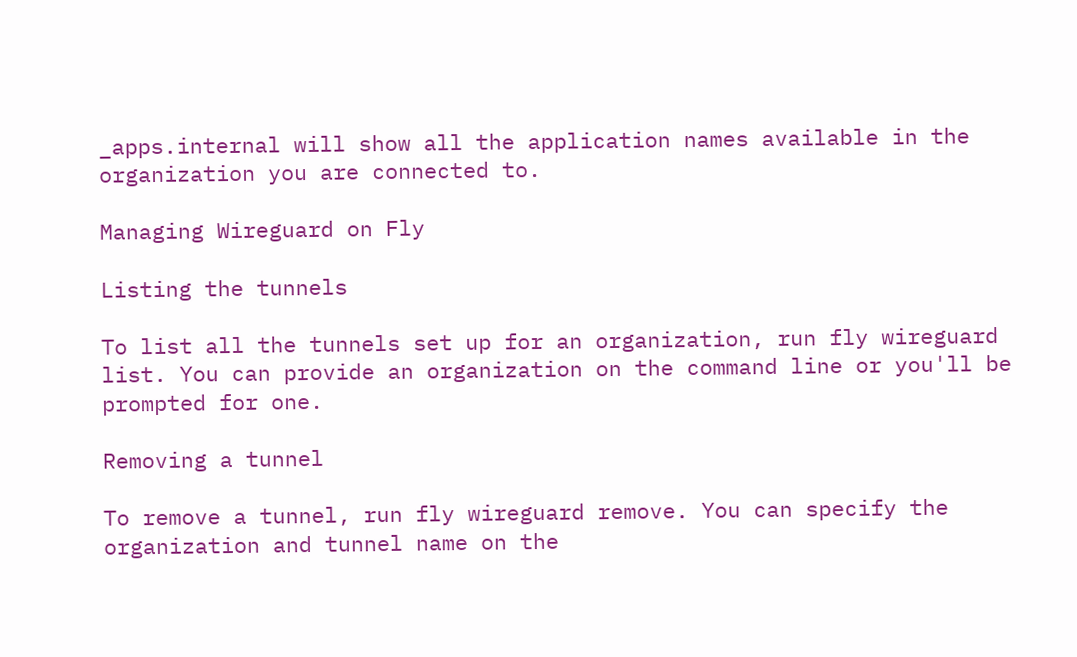_apps.internal will show all the application names available in the organization you are connected to.

Managing Wireguard on Fly

Listing the tunnels

To list all the tunnels set up for an organization, run fly wireguard list. You can provide an organization on the command line or you'll be prompted for one.

Removing a tunnel

To remove a tunnel, run fly wireguard remove. You can specify the organization and tunnel name on the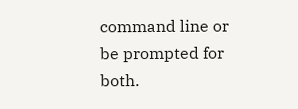command line or be prompted for both.